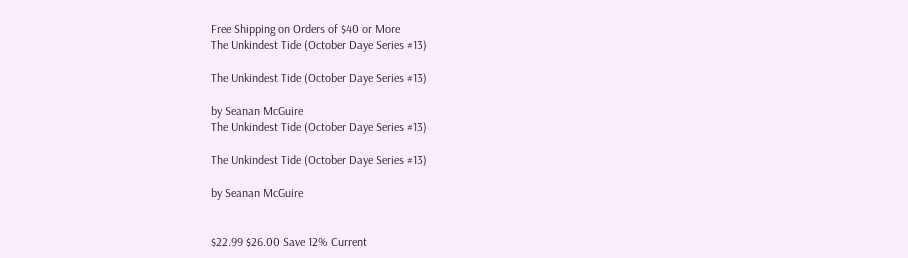Free Shipping on Orders of $40 or More
The Unkindest Tide (October Daye Series #13)

The Unkindest Tide (October Daye Series #13)

by Seanan McGuire
The Unkindest Tide (October Daye Series #13)

The Unkindest Tide (October Daye Series #13)

by Seanan McGuire


$22.99 $26.00 Save 12% Current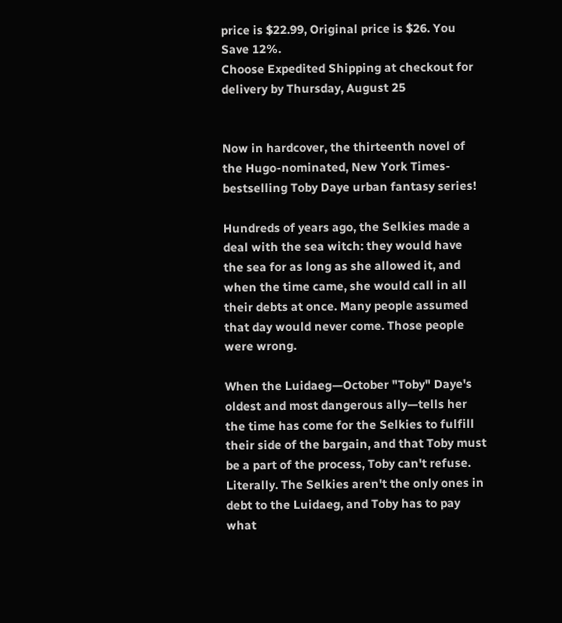price is $22.99, Original price is $26. You Save 12%.
Choose Expedited Shipping at checkout for delivery by Thursday, August 25


Now in hardcover, the thirteenth novel of the Hugo-nominated, New York Times-bestselling Toby Daye urban fantasy series!

Hundreds of years ago, the Selkies made a deal with the sea witch: they would have the sea for as long as she allowed it, and when the time came, she would call in all their debts at once. Many people assumed that day would never come. Those people were wrong.

When the Luidaeg—October "Toby" Daye's oldest and most dangerous ally—tells her the time has come for the Selkies to fulfill their side of the bargain, and that Toby must be a part of the process, Toby can't refuse. Literally. The Selkies aren't the only ones in debt to the Luidaeg, and Toby has to pay what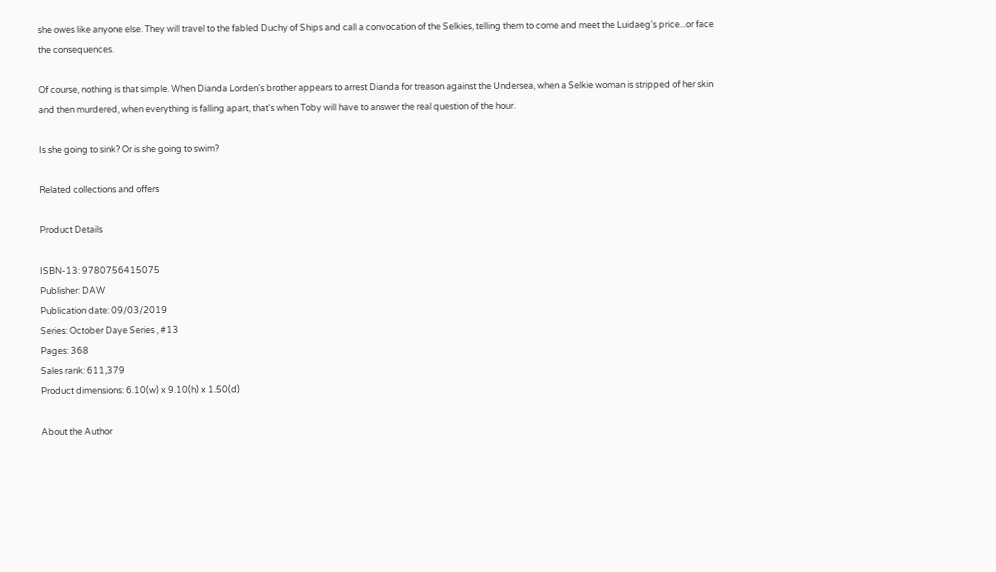she owes like anyone else. They will travel to the fabled Duchy of Ships and call a convocation of the Selkies, telling them to come and meet the Luidaeg's price...or face the consequences.

Of course, nothing is that simple. When Dianda Lorden's brother appears to arrest Dianda for treason against the Undersea, when a Selkie woman is stripped of her skin and then murdered, when everything is falling apart, that's when Toby will have to answer the real question of the hour.

Is she going to sink? Or is she going to swim?

Related collections and offers

Product Details

ISBN-13: 9780756415075
Publisher: DAW
Publication date: 09/03/2019
Series: October Daye Series , #13
Pages: 368
Sales rank: 611,379
Product dimensions: 6.10(w) x 9.10(h) x 1.50(d)

About the Author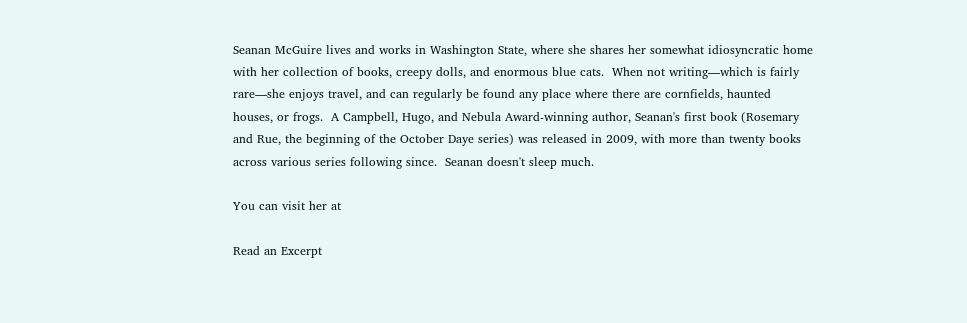Seanan McGuire lives and works in Washington State, where she shares her somewhat idiosyncratic home with her collection of books, creepy dolls, and enormous blue cats.  When not writing—which is fairly rare—she enjoys travel, and can regularly be found any place where there are cornfields, haunted houses, or frogs.  A Campbell, Hugo, and Nebula Award-winning author, Seanan's first book (Rosemary and Rue, the beginning of the October Daye series) was released in 2009, with more than twenty books across various series following since.  Seanan doesn't sleep much.

You can visit her at

Read an Excerpt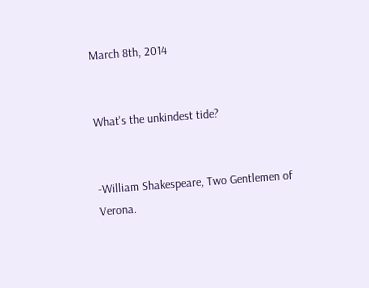March 8th, 2014


What's the unkindest tide?


-William Shakespeare, Two Gentlemen of Verona.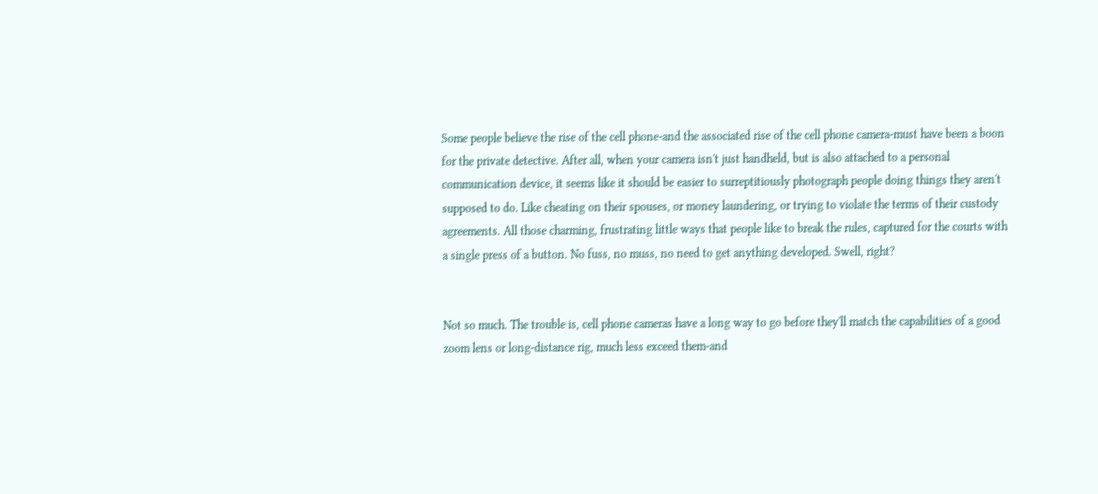Some people believe the rise of the cell phone-and the associated rise of the cell phone camera-must have been a boon for the private detective. After all, when your camera isn't just handheld, but is also attached to a personal communication device, it seems like it should be easier to surreptitiously photograph people doing things they aren't supposed to do. Like cheating on their spouses, or money laundering, or trying to violate the terms of their custody agreements. All those charming, frustrating little ways that people like to break the rules, captured for the courts with a single press of a button. No fuss, no muss, no need to get anything developed. Swell, right?


Not so much. The trouble is, cell phone cameras have a long way to go before they'll match the capabilities of a good zoom lens or long-distance rig, much less exceed them-and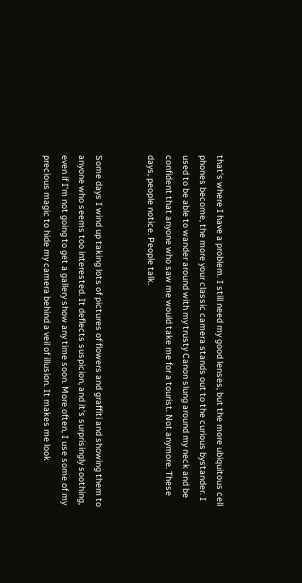that's where I have a problem. I still need my good lenses, but the more ubiquitous cell phones become, the more your classic camera stands out to the curious bystander. I used to be able to wander around with my trusty Canon slung around my neck and be confident that anyone who saw me would take me for a tourist. Not anymore. These days, people notice. People talk.


Some days I wind up taking lots of pictures of flowers and graffiti and showing them to anyone who seems too interested. It deflects suspicion, and it's surprisingly soothing, even if I'm not going to get a gallery show any time soon. More often, I use some of my precious magic to hide my camera behind a veil of illusion. It makes me look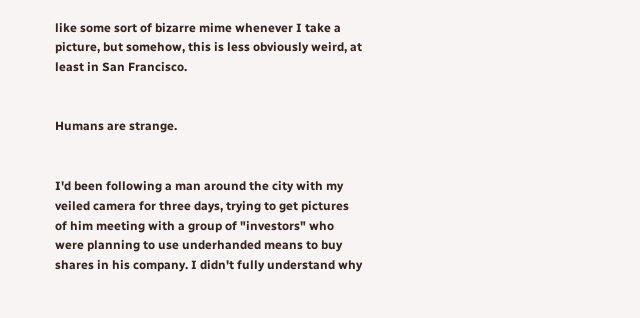like some sort of bizarre mime whenever I take a picture, but somehow, this is less obviously weird, at least in San Francisco.


Humans are strange.


I'd been following a man around the city with my veiled camera for three days, trying to get pictures of him meeting with a group of "investors" who were planning to use underhanded means to buy shares in his company. I didn't fully understand why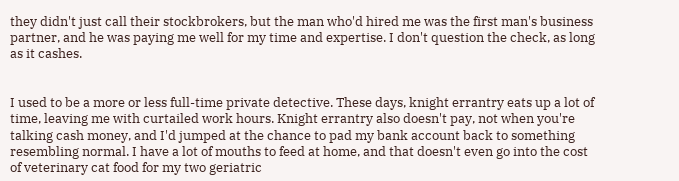they didn't just call their stockbrokers, but the man who'd hired me was the first man's business partner, and he was paying me well for my time and expertise. I don't question the check, as long as it cashes.


I used to be a more or less full-time private detective. These days, knight errantry eats up a lot of time, leaving me with curtailed work hours. Knight errantry also doesn't pay, not when you're talking cash money, and I'd jumped at the chance to pad my bank account back to something resembling normal. I have a lot of mouths to feed at home, and that doesn't even go into the cost of veterinary cat food for my two geriatric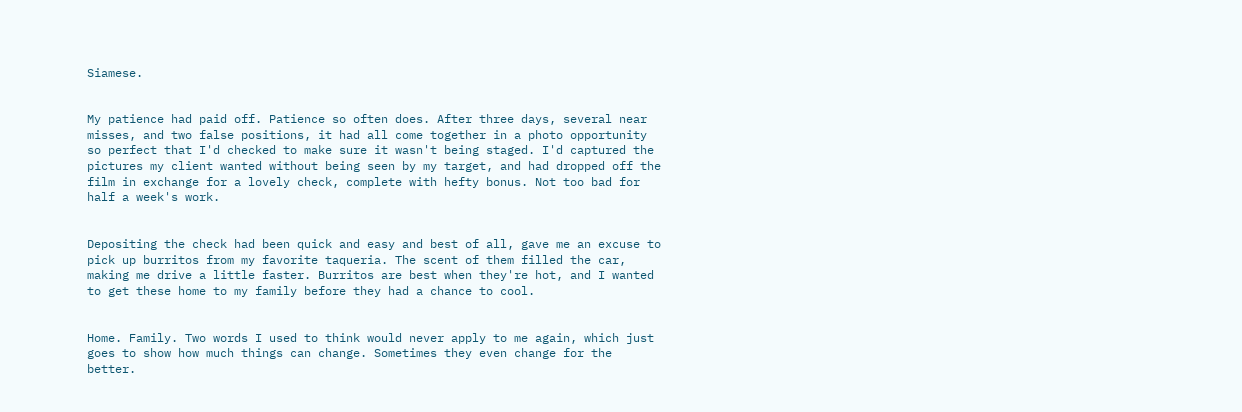Siamese.


My patience had paid off. Patience so often does. After three days, several near misses, and two false positions, it had all come together in a photo opportunity so perfect that I'd checked to make sure it wasn't being staged. I'd captured the pictures my client wanted without being seen by my target, and had dropped off the film in exchange for a lovely check, complete with hefty bonus. Not too bad for half a week's work.


Depositing the check had been quick and easy and best of all, gave me an excuse to pick up burritos from my favorite taqueria. The scent of them filled the car, making me drive a little faster. Burritos are best when they're hot, and I wanted to get these home to my family before they had a chance to cool.


Home. Family. Two words I used to think would never apply to me again, which just goes to show how much things can change. Sometimes they even change for the better.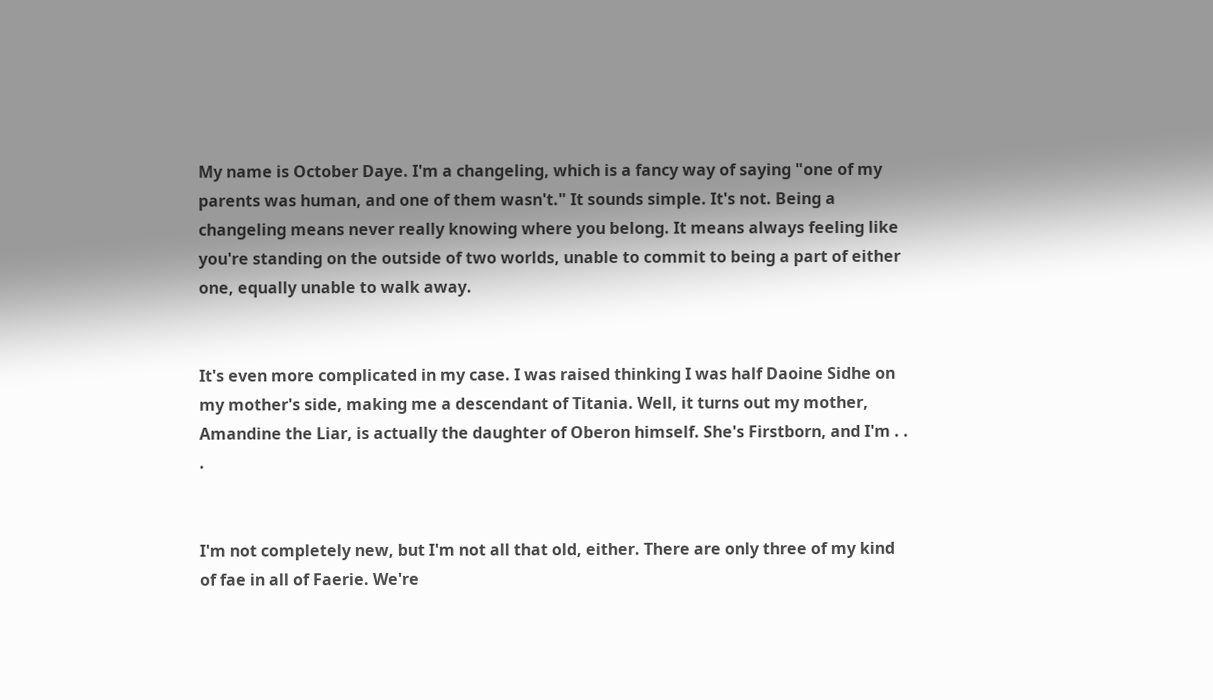My name is October Daye. I'm a changeling, which is a fancy way of saying "one of my parents was human, and one of them wasn't." It sounds simple. It's not. Being a changeling means never really knowing where you belong. It means always feeling like you're standing on the outside of two worlds, unable to commit to being a part of either one, equally unable to walk away.


It's even more complicated in my case. I was raised thinking I was half Daoine Sidhe on my mother's side, making me a descendant of Titania. Well, it turns out my mother, Amandine the Liar, is actually the daughter of Oberon himself. She's Firstborn, and I'm . . .


I'm not completely new, but I'm not all that old, either. There are only three of my kind of fae in all of Faerie. We're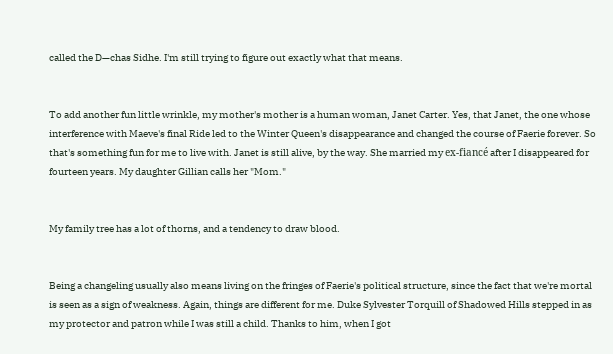called the D—chas Sidhe. I'm still trying to figure out exactly what that means.


To add another fun little wrinkle, my mother's mother is a human woman, Janet Carter. Yes, that Janet, the one whose interference with Maeve's final Ride led to the Winter Queen's disappearance and changed the course of Faerie forever. So that's something fun for me to live with. Janet is still alive, by the way. She married my ex-fiancé after I disappeared for fourteen years. My daughter Gillian calls her "Mom."


My family tree has a lot of thorns, and a tendency to draw blood.


Being a changeling usually also means living on the fringes of Faerie's political structure, since the fact that we're mortal is seen as a sign of weakness. Again, things are different for me. Duke Sylvester Torquill of Shadowed Hills stepped in as my protector and patron while I was still a child. Thanks to him, when I got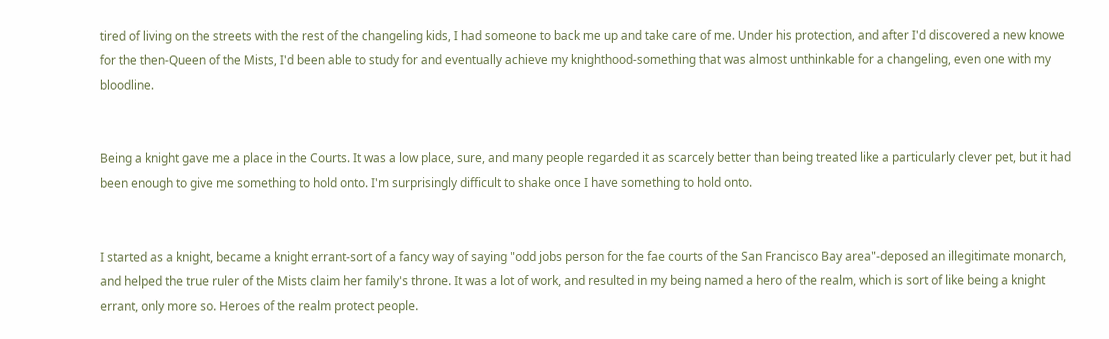tired of living on the streets with the rest of the changeling kids, I had someone to back me up and take care of me. Under his protection, and after I'd discovered a new knowe for the then-Queen of the Mists, I'd been able to study for and eventually achieve my knighthood-something that was almost unthinkable for a changeling, even one with my bloodline.


Being a knight gave me a place in the Courts. It was a low place, sure, and many people regarded it as scarcely better than being treated like a particularly clever pet, but it had been enough to give me something to hold onto. I'm surprisingly difficult to shake once I have something to hold onto.


I started as a knight, became a knight errant-sort of a fancy way of saying "odd jobs person for the fae courts of the San Francisco Bay area"-deposed an illegitimate monarch, and helped the true ruler of the Mists claim her family's throne. It was a lot of work, and resulted in my being named a hero of the realm, which is sort of like being a knight errant, only more so. Heroes of the realm protect people.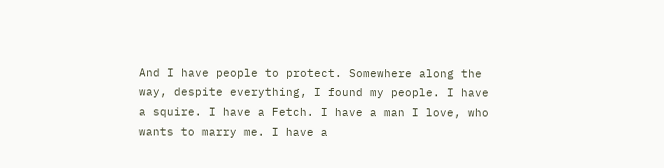And I have people to protect. Somewhere along the way, despite everything, I found my people. I have a squire. I have a Fetch. I have a man I love, who wants to marry me. I have a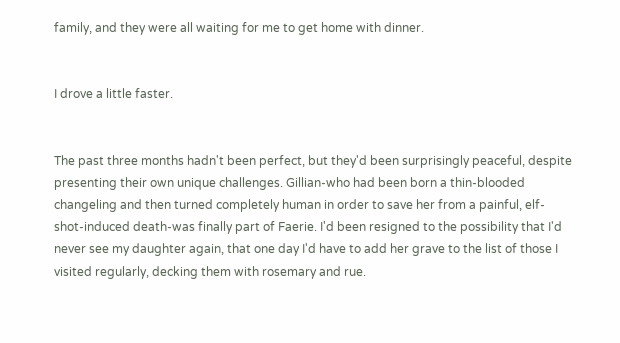family, and they were all waiting for me to get home with dinner.


I drove a little faster.


The past three months hadn't been perfect, but they'd been surprisingly peaceful, despite presenting their own unique challenges. Gillian-who had been born a thin-blooded changeling and then turned completely human in order to save her from a painful, elf-shot-induced death-was finally part of Faerie. I'd been resigned to the possibility that I'd never see my daughter again, that one day I'd have to add her grave to the list of those I visited regularly, decking them with rosemary and rue.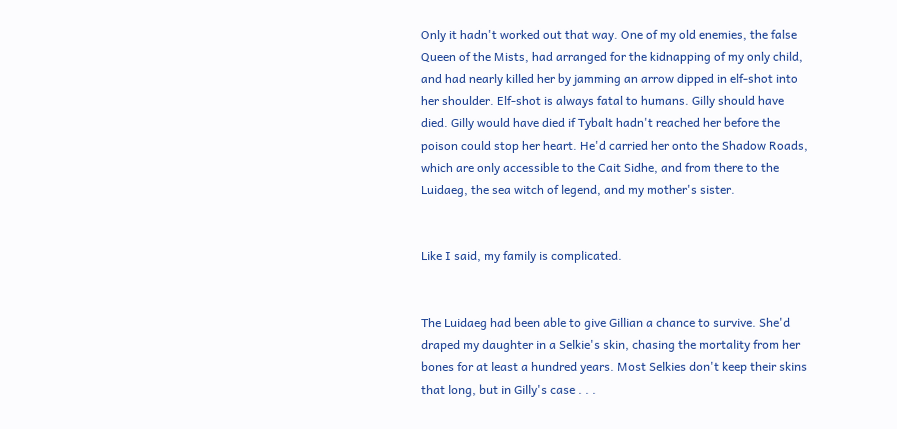Only it hadn't worked out that way. One of my old enemies, the false Queen of the Mists, had arranged for the kidnapping of my only child, and had nearly killed her by jamming an arrow dipped in elf-shot into her shoulder. Elf-shot is always fatal to humans. Gilly should have died. Gilly would have died if Tybalt hadn't reached her before the poison could stop her heart. He'd carried her onto the Shadow Roads, which are only accessible to the Cait Sidhe, and from there to the Luidaeg, the sea witch of legend, and my mother's sister.


Like I said, my family is complicated.


The Luidaeg had been able to give Gillian a chance to survive. She'd draped my daughter in a Selkie's skin, chasing the mortality from her bones for at least a hundred years. Most Selkies don't keep their skins that long, but in Gilly's case . . .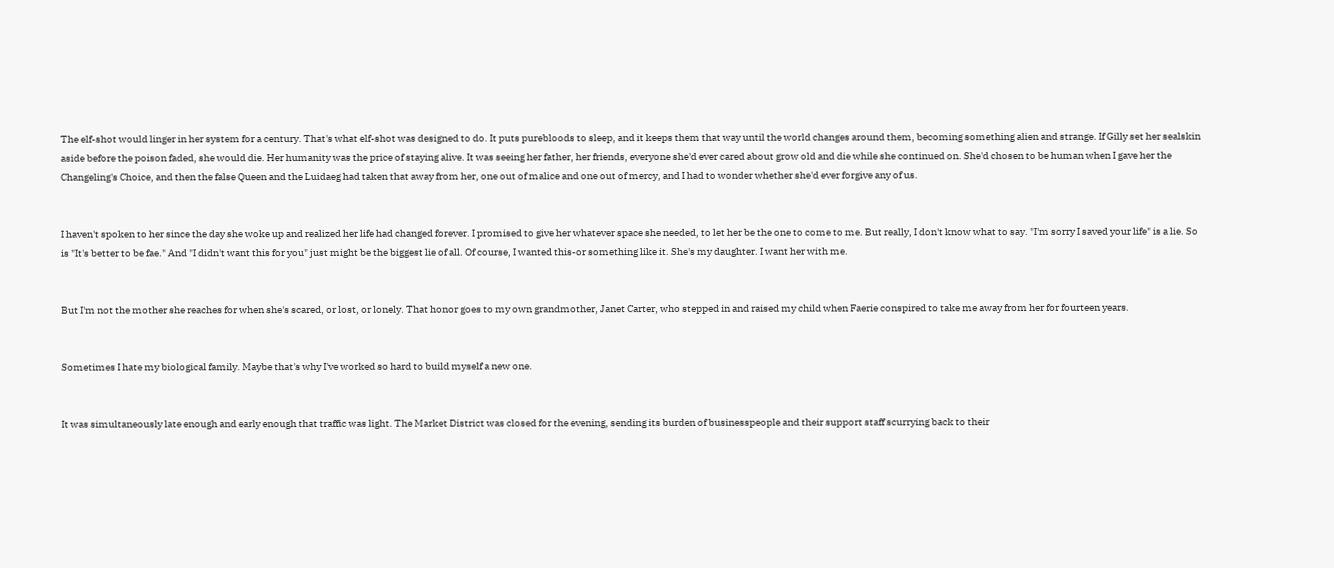The elf-shot would linger in her system for a century. That's what elf-shot was designed to do. It puts purebloods to sleep, and it keeps them that way until the world changes around them, becoming something alien and strange. If Gilly set her sealskin aside before the poison faded, she would die. Her humanity was the price of staying alive. It was seeing her father, her friends, everyone she'd ever cared about grow old and die while she continued on. She'd chosen to be human when I gave her the Changeling's Choice, and then the false Queen and the Luidaeg had taken that away from her, one out of malice and one out of mercy, and I had to wonder whether she'd ever forgive any of us.


I haven't spoken to her since the day she woke up and realized her life had changed forever. I promised to give her whatever space she needed, to let her be the one to come to me. But really, I don't know what to say. "I'm sorry I saved your life" is a lie. So is "It's better to be fae." And "I didn't want this for you" just might be the biggest lie of all. Of course, I wanted this-or something like it. She's my daughter. I want her with me.


But I'm not the mother she reaches for when she's scared, or lost, or lonely. That honor goes to my own grandmother, Janet Carter, who stepped in and raised my child when Faerie conspired to take me away from her for fourteen years.


Sometimes I hate my biological family. Maybe that's why I've worked so hard to build myself a new one.


It was simultaneously late enough and early enough that traffic was light. The Market District was closed for the evening, sending its burden of businesspeople and their support staff scurrying back to their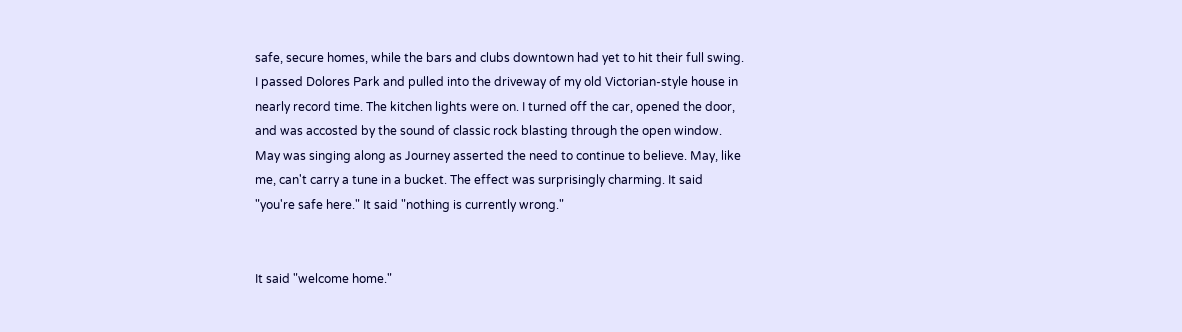safe, secure homes, while the bars and clubs downtown had yet to hit their full swing. I passed Dolores Park and pulled into the driveway of my old Victorian-style house in nearly record time. The kitchen lights were on. I turned off the car, opened the door, and was accosted by the sound of classic rock blasting through the open window. May was singing along as Journey asserted the need to continue to believe. May, like me, can't carry a tune in a bucket. The effect was surprisingly charming. It said "you're safe here." It said "nothing is currently wrong."


It said "welcome home."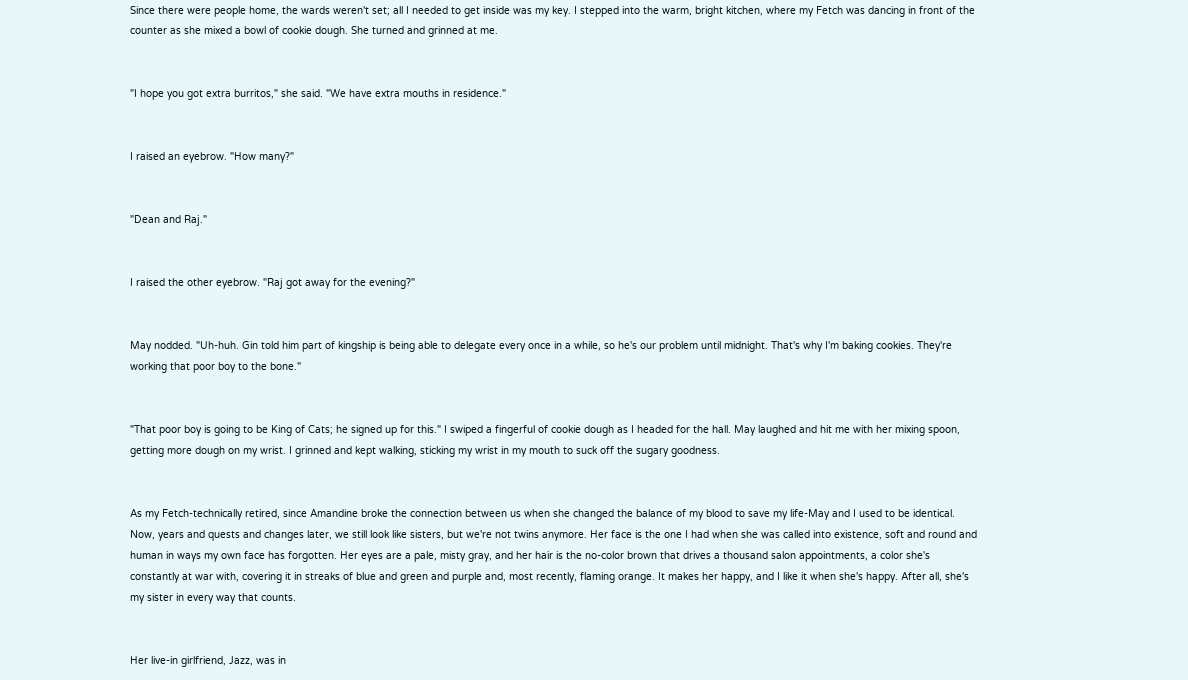Since there were people home, the wards weren't set; all I needed to get inside was my key. I stepped into the warm, bright kitchen, where my Fetch was dancing in front of the counter as she mixed a bowl of cookie dough. She turned and grinned at me.


"I hope you got extra burritos," she said. "We have extra mouths in residence."


I raised an eyebrow. "How many?"


"Dean and Raj."


I raised the other eyebrow. "Raj got away for the evening?"


May nodded. "Uh-huh. Gin told him part of kingship is being able to delegate every once in a while, so he's our problem until midnight. That's why I'm baking cookies. They're working that poor boy to the bone."


"That poor boy is going to be King of Cats; he signed up for this." I swiped a fingerful of cookie dough as I headed for the hall. May laughed and hit me with her mixing spoon, getting more dough on my wrist. I grinned and kept walking, sticking my wrist in my mouth to suck off the sugary goodness.


As my Fetch-technically retired, since Amandine broke the connection between us when she changed the balance of my blood to save my life-May and I used to be identical. Now, years and quests and changes later, we still look like sisters, but we're not twins anymore. Her face is the one I had when she was called into existence, soft and round and human in ways my own face has forgotten. Her eyes are a pale, misty gray, and her hair is the no-color brown that drives a thousand salon appointments, a color she's constantly at war with, covering it in streaks of blue and green and purple and, most recently, flaming orange. It makes her happy, and I like it when she's happy. After all, she's my sister in every way that counts.


Her live-in girlfriend, Jazz, was in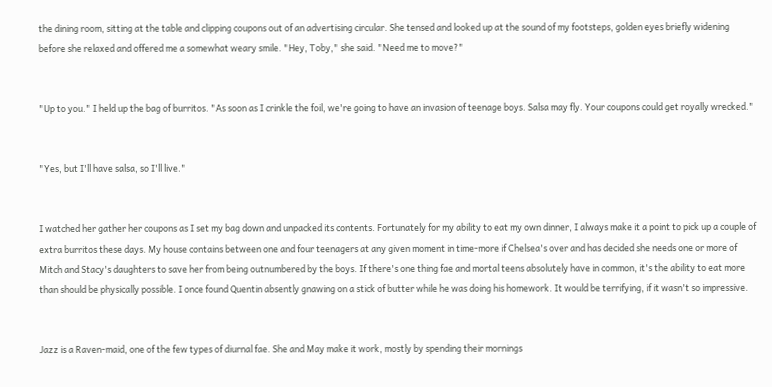the dining room, sitting at the table and clipping coupons out of an advertising circular. She tensed and looked up at the sound of my footsteps, golden eyes briefly widening before she relaxed and offered me a somewhat weary smile. "Hey, Toby," she said. "Need me to move?"


"Up to you." I held up the bag of burritos. "As soon as I crinkle the foil, we're going to have an invasion of teenage boys. Salsa may fly. Your coupons could get royally wrecked."


"Yes, but I'll have salsa, so I'll live."


I watched her gather her coupons as I set my bag down and unpacked its contents. Fortunately for my ability to eat my own dinner, I always make it a point to pick up a couple of extra burritos these days. My house contains between one and four teenagers at any given moment in time-more if Chelsea's over and has decided she needs one or more of Mitch and Stacy's daughters to save her from being outnumbered by the boys. If there's one thing fae and mortal teens absolutely have in common, it's the ability to eat more than should be physically possible. I once found Quentin absently gnawing on a stick of butter while he was doing his homework. It would be terrifying, if it wasn't so impressive.


Jazz is a Raven-maid, one of the few types of diurnal fae. She and May make it work, mostly by spending their mornings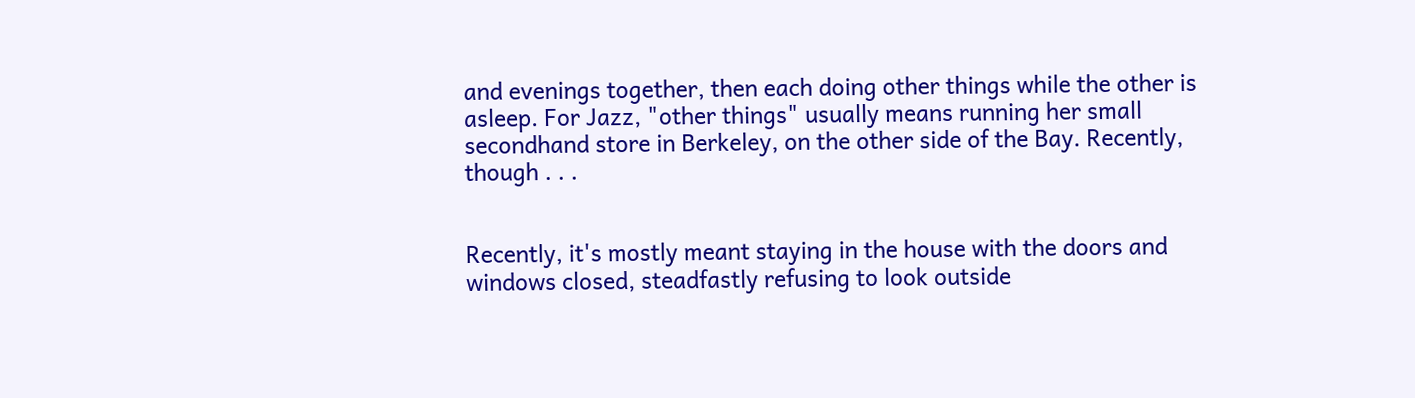and evenings together, then each doing other things while the other is asleep. For Jazz, "other things" usually means running her small secondhand store in Berkeley, on the other side of the Bay. Recently, though . . .


Recently, it's mostly meant staying in the house with the doors and windows closed, steadfastly refusing to look outside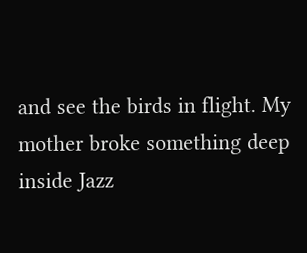and see the birds in flight. My mother broke something deep inside Jazz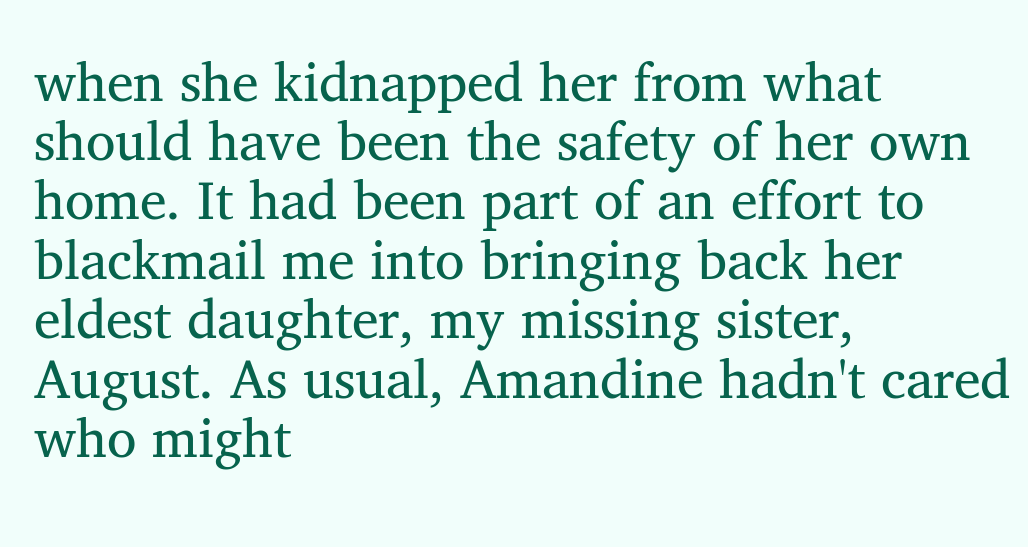when she kidnapped her from what should have been the safety of her own home. It had been part of an effort to blackmail me into bringing back her eldest daughter, my missing sister, August. As usual, Amandine hadn't cared who might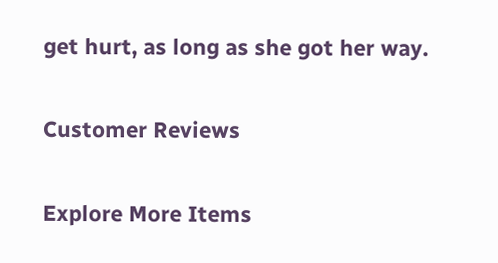get hurt, as long as she got her way.

Customer Reviews

Explore More Items